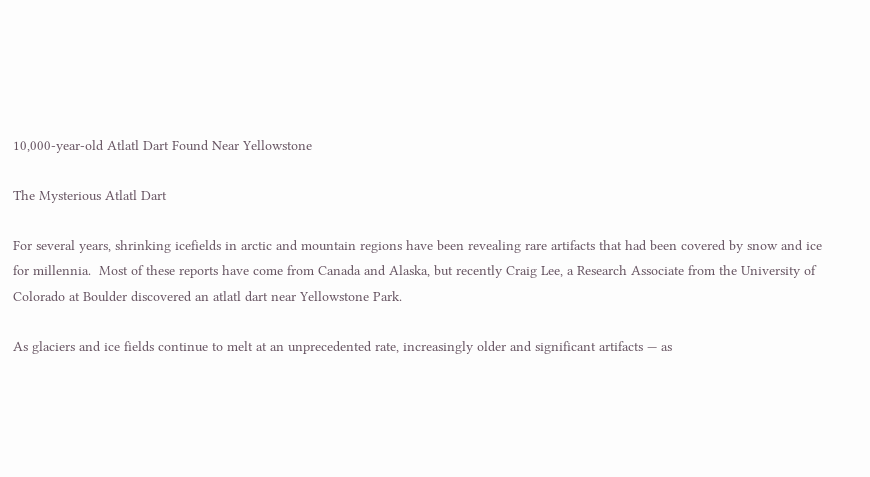10,000-year-old Atlatl Dart Found Near Yellowstone

The Mysterious Atlatl Dart

For several years, shrinking icefields in arctic and mountain regions have been revealing rare artifacts that had been covered by snow and ice for millennia.  Most of these reports have come from Canada and Alaska, but recently Craig Lee, a Research Associate from the University of Colorado at Boulder discovered an atlatl dart near Yellowstone Park.

As glaciers and ice fields continue to melt at an unprecedented rate, increasingly older and significant artifacts — as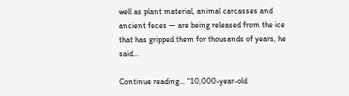well as plant material, animal carcasses and ancient feces — are being released from the ice that has gripped them for thousands of years, he said…

Continue reading… “10,000-year-old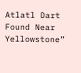Atlatl Dart Found Near Yellowstone”